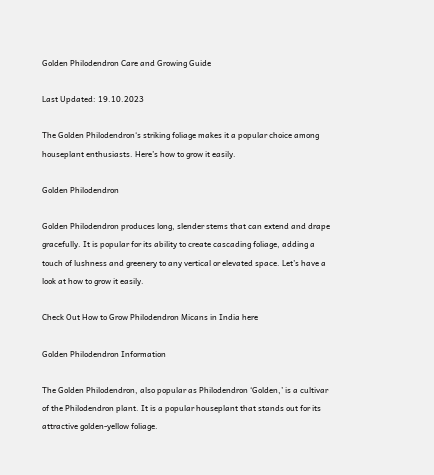Golden Philodendron Care and Growing Guide

Last Updated: 19.10.2023

The Golden Philodendron‘s striking foliage makes it a popular choice among houseplant enthusiasts. Here’s how to grow it easily.

Golden Philodendron

Golden Philodendron produces long, slender stems that can extend and drape gracefully. It is popular for its ability to create cascading foliage, adding a touch of lushness and greenery to any vertical or elevated space. Let’s have a look at how to grow it easily.

Check Out How to Grow Philodendron Micans in India here

Golden Philodendron Information

The Golden Philodendron, also popular as Philodendron ‘Golden,’ is a cultivar of the Philodendron plant. It is a popular houseplant that stands out for its attractive golden-yellow foliage.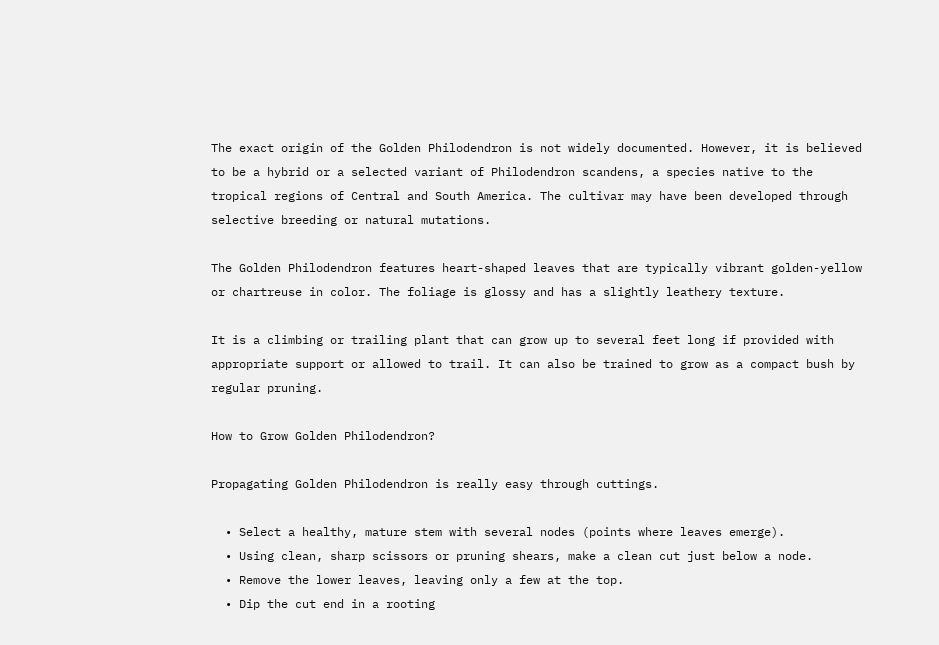The exact origin of the Golden Philodendron is not widely documented. However, it is believed to be a hybrid or a selected variant of Philodendron scandens, a species native to the tropical regions of Central and South America. The cultivar may have been developed through selective breeding or natural mutations.

The Golden Philodendron features heart-shaped leaves that are typically vibrant golden-yellow or chartreuse in color. The foliage is glossy and has a slightly leathery texture.

It is a climbing or trailing plant that can grow up to several feet long if provided with appropriate support or allowed to trail. It can also be trained to grow as a compact bush by regular pruning.

How to Grow Golden Philodendron?

Propagating Golden Philodendron is really easy through cuttings.

  • Select a healthy, mature stem with several nodes (points where leaves emerge).
  • Using clean, sharp scissors or pruning shears, make a clean cut just below a node.
  • Remove the lower leaves, leaving only a few at the top.
  • Dip the cut end in a rooting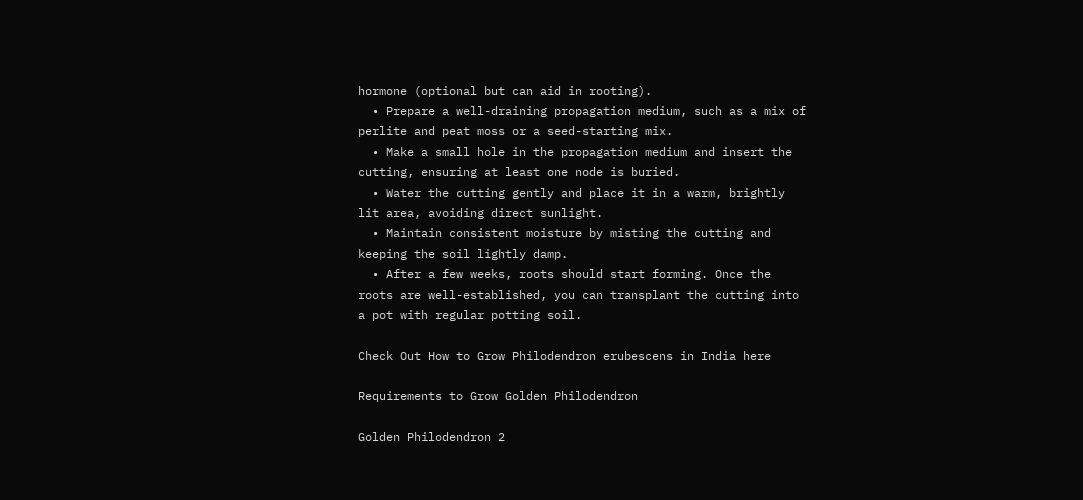hormone (optional but can aid in rooting).
  • Prepare a well-draining propagation medium, such as a mix of perlite and peat moss or a seed-starting mix.
  • Make a small hole in the propagation medium and insert the cutting, ensuring at least one node is buried.
  • Water the cutting gently and place it in a warm, brightly lit area, avoiding direct sunlight.
  • Maintain consistent moisture by misting the cutting and keeping the soil lightly damp.
  • After a few weeks, roots should start forming. Once the roots are well-established, you can transplant the cutting into a pot with regular potting soil.

Check Out How to Grow Philodendron erubescens in India here

Requirements to Grow Golden Philodendron

Golden Philodendron 2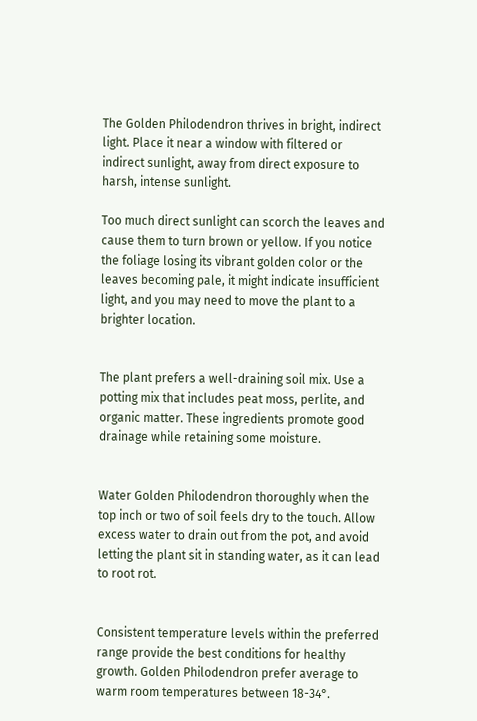The Golden Philodendron thrives in bright, indirect light. Place it near a window with filtered or indirect sunlight, away from direct exposure to harsh, intense sunlight.

Too much direct sunlight can scorch the leaves and cause them to turn brown or yellow. If you notice the foliage losing its vibrant golden color or the leaves becoming pale, it might indicate insufficient light, and you may need to move the plant to a brighter location.


The plant prefers a well-draining soil mix. Use a potting mix that includes peat moss, perlite, and organic matter. These ingredients promote good drainage while retaining some moisture.


Water Golden Philodendron thoroughly when the top inch or two of soil feels dry to the touch. Allow excess water to drain out from the pot, and avoid letting the plant sit in standing water, as it can lead to root rot.


Consistent temperature levels within the preferred range provide the best conditions for healthy growth. Golden Philodendron prefer average to warm room temperatures between 18-34°.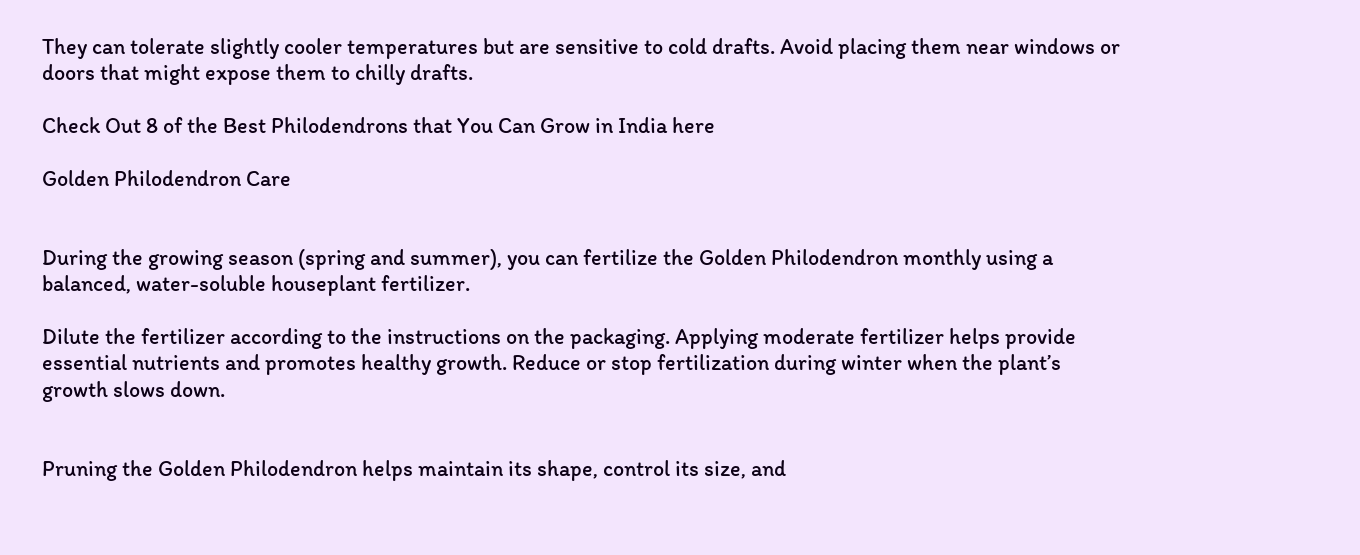They can tolerate slightly cooler temperatures but are sensitive to cold drafts. Avoid placing them near windows or doors that might expose them to chilly drafts.

Check Out 8 of the Best Philodendrons that You Can Grow in India here

Golden Philodendron Care


During the growing season (spring and summer), you can fertilize the Golden Philodendron monthly using a balanced, water-soluble houseplant fertilizer.

Dilute the fertilizer according to the instructions on the packaging. Applying moderate fertilizer helps provide essential nutrients and promotes healthy growth. Reduce or stop fertilization during winter when the plant’s growth slows down.


Pruning the Golden Philodendron helps maintain its shape, control its size, and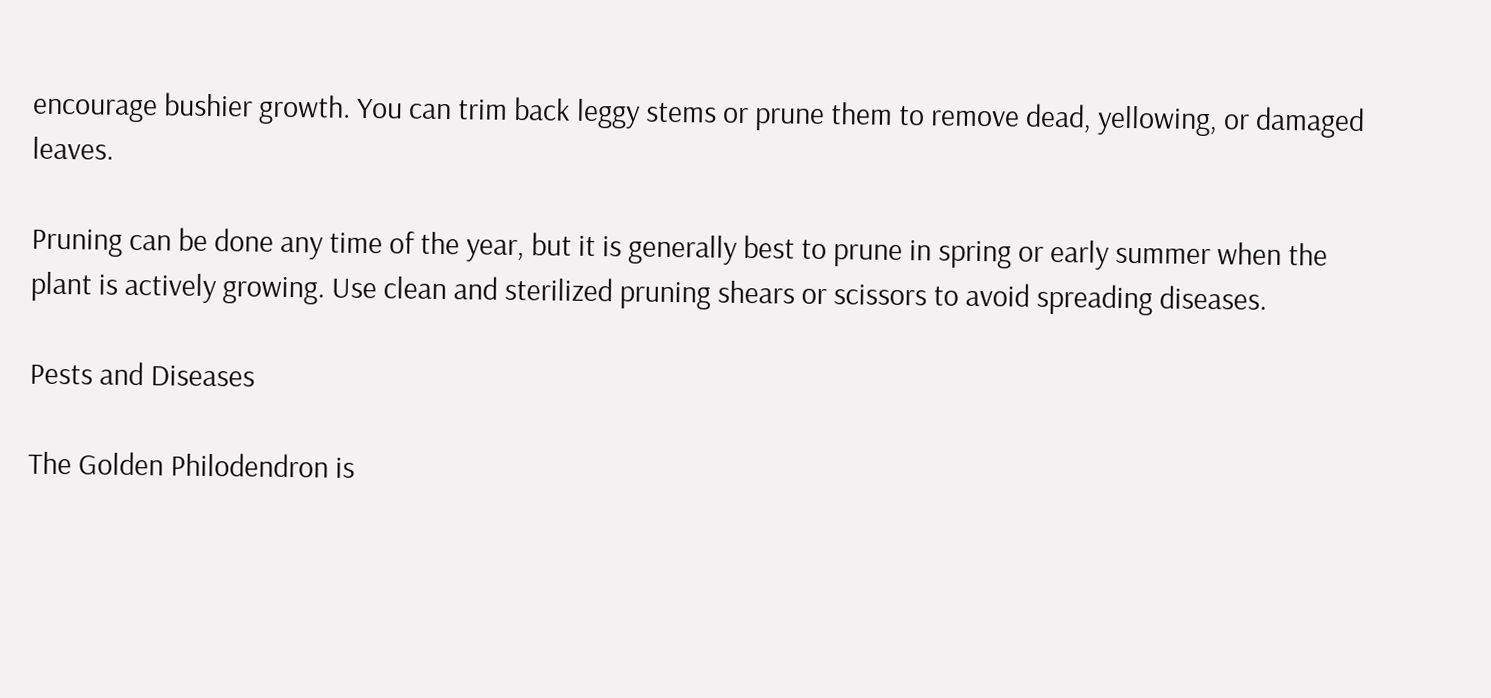encourage bushier growth. You can trim back leggy stems or prune them to remove dead, yellowing, or damaged leaves.

Pruning can be done any time of the year, but it is generally best to prune in spring or early summer when the plant is actively growing. Use clean and sterilized pruning shears or scissors to avoid spreading diseases.

Pests and Diseases

The Golden Philodendron is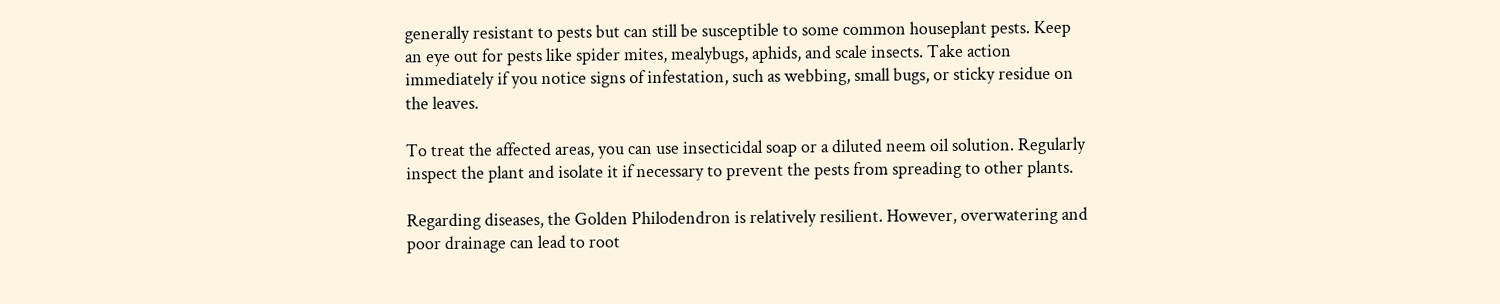generally resistant to pests but can still be susceptible to some common houseplant pests. Keep an eye out for pests like spider mites, mealybugs, aphids, and scale insects. Take action immediately if you notice signs of infestation, such as webbing, small bugs, or sticky residue on the leaves.

To treat the affected areas, you can use insecticidal soap or a diluted neem oil solution. Regularly inspect the plant and isolate it if necessary to prevent the pests from spreading to other plants.

Regarding diseases, the Golden Philodendron is relatively resilient. However, overwatering and poor drainage can lead to root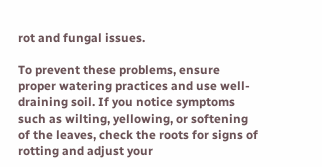rot and fungal issues.

To prevent these problems, ensure proper watering practices and use well-draining soil. If you notice symptoms such as wilting, yellowing, or softening of the leaves, check the roots for signs of rotting and adjust your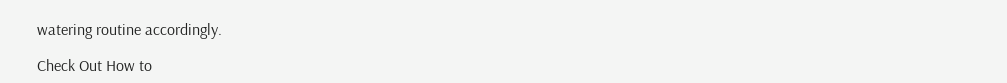watering routine accordingly.

Check Out How to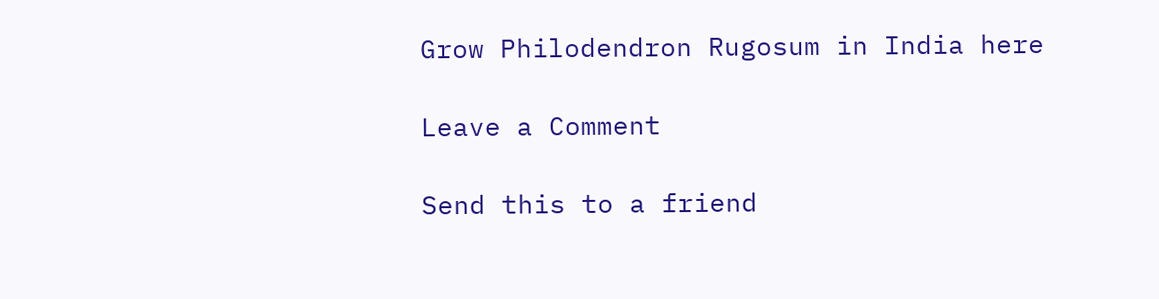Grow Philodendron Rugosum in India here

Leave a Comment

Send this to a friend